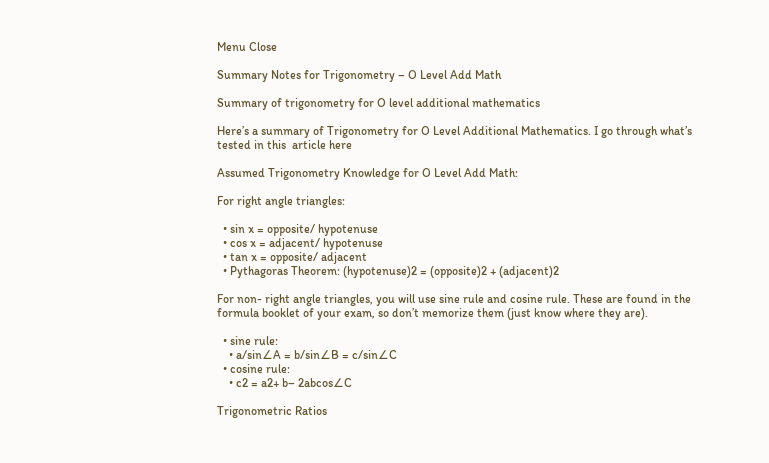Menu Close

Summary Notes for Trigonometry – O Level Add Math

Summary of trigonometry for O level additional mathematics

Here’s a summary of Trigonometry for O Level Additional Mathematics. I go through what’s tested in this  article here

Assumed Trigonometry Knowledge for O Level Add Math:

For right angle triangles:

  • sin x = opposite/ hypotenuse
  • cos x = adjacent/ hypotenuse
  • tan x = opposite/ adjacent
  • Pythagoras Theorem: (hypotenuse)2 = (opposite)2 + (adjacent)2

For non- right angle triangles, you will use sine rule and cosine rule. These are found in the formula booklet of your exam, so don’t memorize them (just know where they are).

  • sine rule:
    • a/sin∠A = b/sin∠B = c/sin∠C
  • cosine rule:
    • c2 = a2+ b– 2abcos∠C

Trigonometric Ratios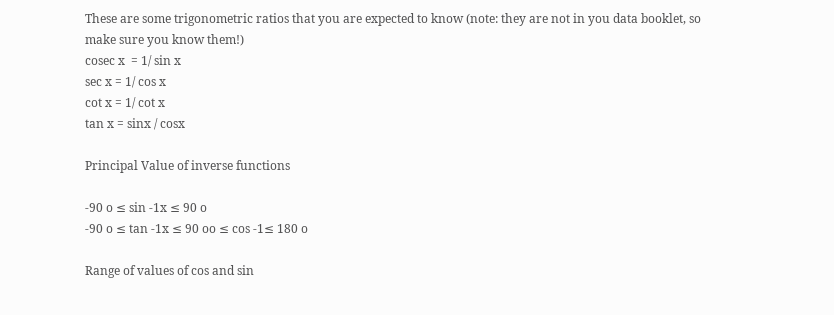These are some trigonometric ratios that you are expected to know (note: they are not in you data booklet, so make sure you know them!)
cosec x  = 1/ sin x
sec x = 1/ cos x
cot x = 1/ cot x
tan x = sinx / cosx

Principal Value of inverse functions

-90 o ≤ sin -1x ≤ 90 o
-90 o ≤ tan -1x ≤ 90 oo ≤ cos -1≤ 180 o

Range of values of cos and sin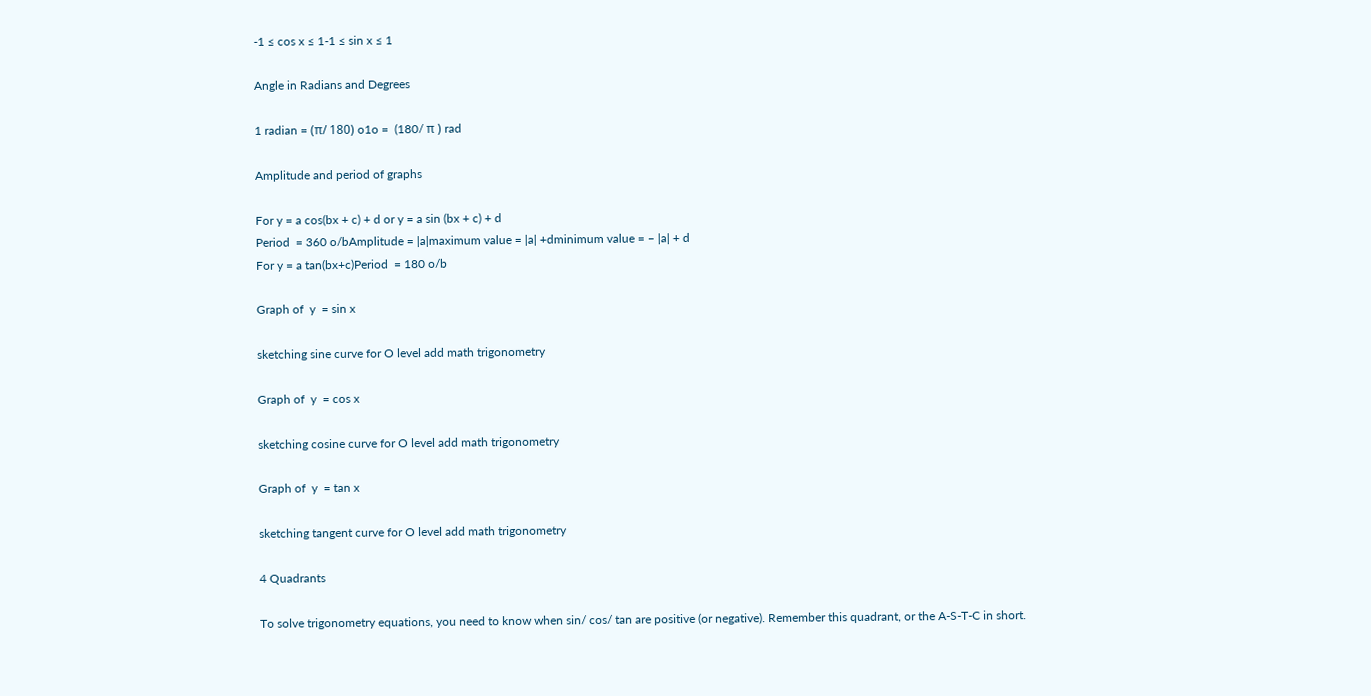-1 ≤ cos x ≤ 1-1 ≤ sin x ≤ 1

Angle in Radians and Degrees

1 radian = (π/ 180) o1o =  (180/ π ) rad

Amplitude and period of graphs

For y = a cos(bx + c) + d or y = a sin (bx + c) + d
Period  = 360 o/bAmplitude = |a|maximum value = |a| +dminimum value = – |a| + d
For y = a tan(bx+c)Period  = 180 o/b

Graph of  y  = sin x

sketching sine curve for O level add math trigonometry

Graph of  y  = cos x

sketching cosine curve for O level add math trigonometry

Graph of  y  = tan x

sketching tangent curve for O level add math trigonometry

4 Quadrants

To solve trigonometry equations, you need to know when sin/ cos/ tan are positive (or negative). Remember this quadrant, or the A-S-T-C in short.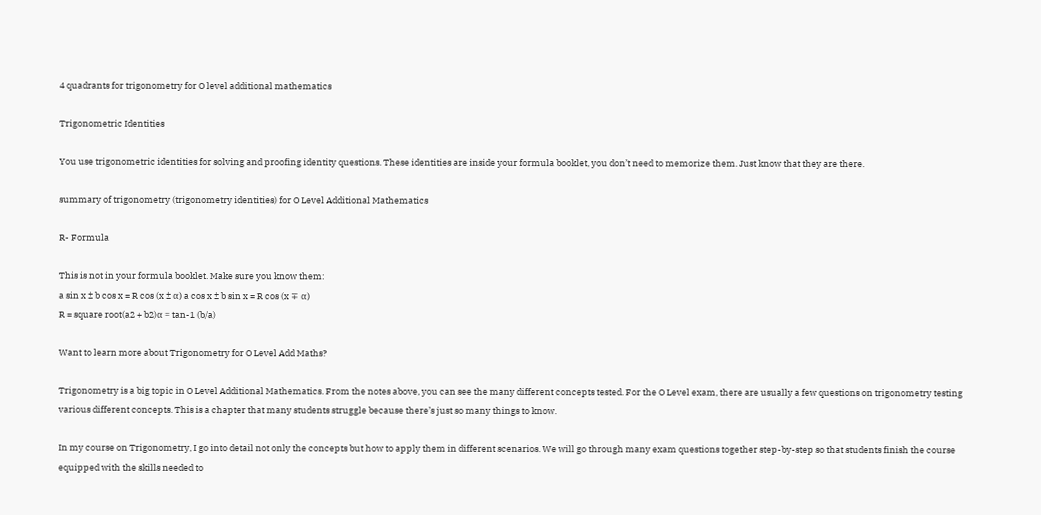4 quadrants for trigonometry for O level additional mathematics

Trigonometric Identities

You use trigonometric identities for solving and proofing identity questions. These identities are inside your formula booklet, you don’t need to memorize them. Just know that they are there.

summary of trigonometry (trigonometry identities) for O Level Additional Mathematics

R- Formula

This is not in your formula booklet. Make sure you know them:
a sin x ± b cos x = R cos (x ± α) a cos x ± b sin x = R cos (x ∓ α)
R = square root(a2 + b2)α = tan-1 (b/a)

Want to learn more about Trigonometry for O Level Add Maths?

Trigonometry is a big topic in O Level Additional Mathematics. From the notes above, you can see the many different concepts tested. For the O Level exam, there are usually a few questions on trigonometry testing various different concepts. This is a chapter that many students struggle because there’s just so many things to know.

In my course on Trigonometry, I go into detail not only the concepts but how to apply them in different scenarios. We will go through many exam questions together step-by-step so that students finish the course equipped with the skills needed to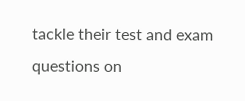tackle their test and exam questions on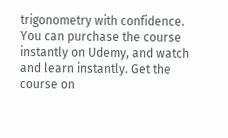trigonometry with confidence. You can purchase the course instantly on Udemy, and watch and learn instantly. Get the course on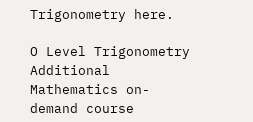Trigonometry here.

O Level Trigonometry Additional Mathematics on- demand course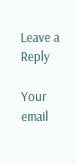Leave a Reply

Your email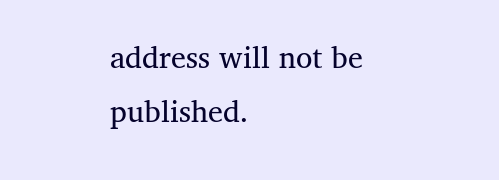address will not be published.